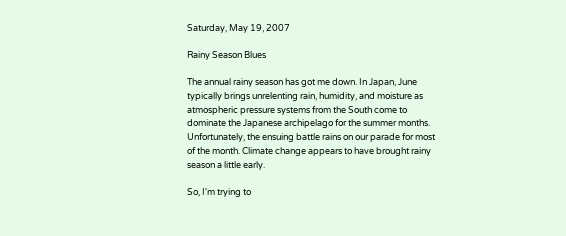Saturday, May 19, 2007

Rainy Season Blues

The annual rainy season has got me down. In Japan, June typically brings unrelenting rain, humidity, and moisture as atmospheric pressure systems from the South come to dominate the Japanese archipelago for the summer months. Unfortunately, the ensuing battle rains on our parade for most of the month. Climate change appears to have brought rainy season a little early.

So, I'm trying to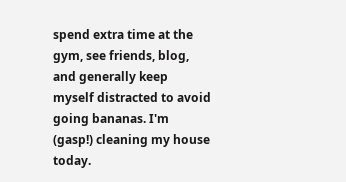spend extra time at the gym, see friends, blog, and generally keep myself distracted to avoid going bananas. I'm (gasp!) cleaning my house today.